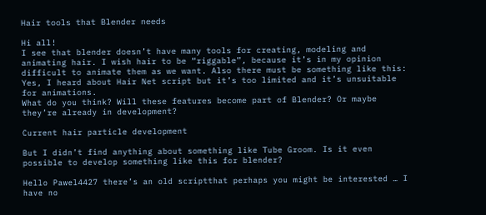Hair tools that Blender needs

Hi all!
I see that blender doesn’t have many tools for creating, modeling and animating hair. I wish hair to be “riggable”, because it’s in my opinion difficult to animate them as we want. Also there must be something like this:
Yes, I heard about Hair Net script but it’s too limited and it’s unsuitable for animations.
What do you think? Will these features become part of Blender? Or maybe they’re already in development?

Current hair particle development

But I didn’t find anything about something like Tube Groom. Is it even possible to develop something like this for blender?

Hello Pawel4427 there’s an old scriptthat perhaps you might be interested … I have no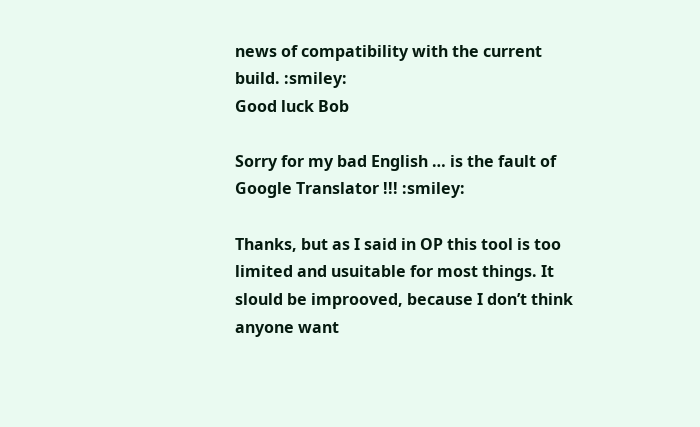news of compatibility with the current build. :smiley:
Good luck Bob

Sorry for my bad English … is the fault of Google Translator !!! :smiley:

Thanks, but as I said in OP this tool is too limited and usuitable for most things. It slould be improoved, because I don’t think anyone want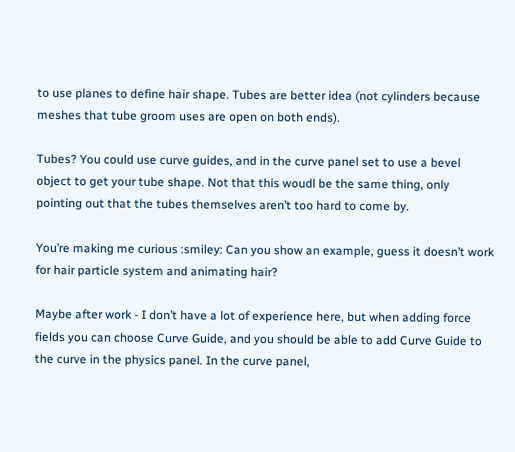to use planes to define hair shape. Tubes are better idea (not cylinders because meshes that tube groom uses are open on both ends).

Tubes? You could use curve guides, and in the curve panel set to use a bevel object to get your tube shape. Not that this woudl be the same thing, only pointing out that the tubes themselves aren’t too hard to come by.

You’re making me curious :smiley: Can you show an example, guess it doesn’t work for hair particle system and animating hair?

Maybe after work - I don’t have a lot of experience here, but when adding force fields you can choose Curve Guide, and you should be able to add Curve Guide to the curve in the physics panel. In the curve panel,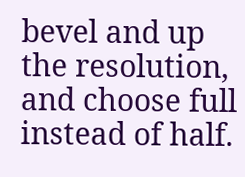bevel and up the resolution, and choose full instead of half.